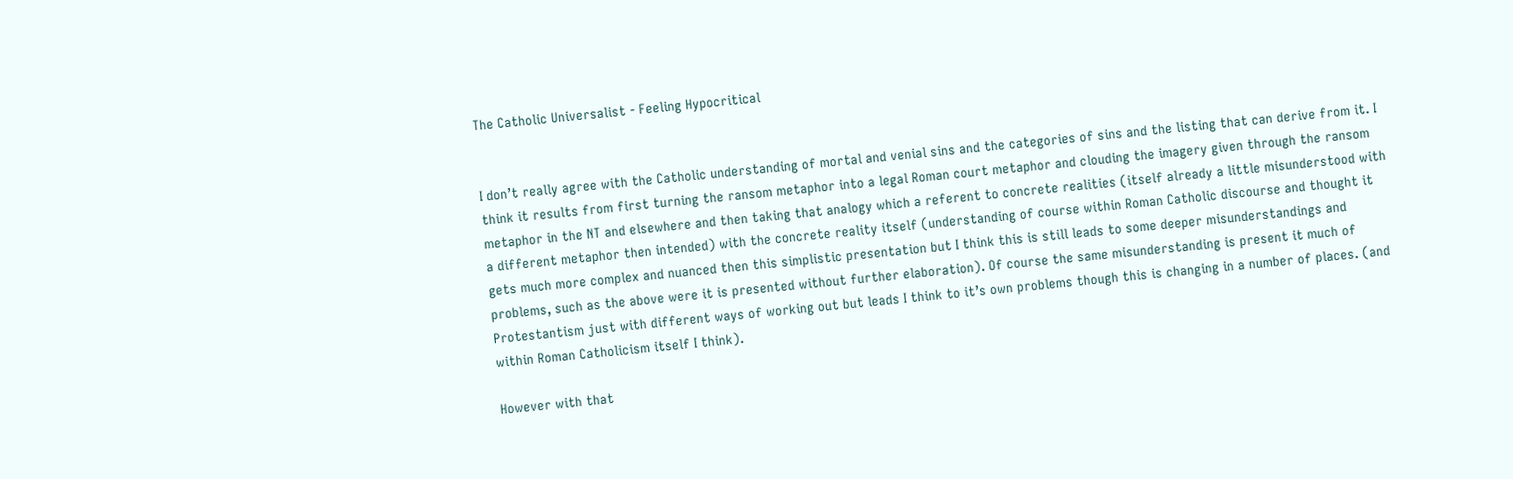The Catholic Universalist - Feeling Hypocritical


I don’t really agree with the Catholic understanding of mortal and venial sins and the categories of sins and the listing that can derive from it. I think it results from first turning the ransom metaphor into a legal Roman court metaphor and clouding the imagery given through the ransom metaphor in the NT and elsewhere and then taking that analogy which a referent to concrete realities (itself already a little misunderstood with a different metaphor then intended) with the concrete reality itself (understanding of course within Roman Catholic discourse and thought it gets much more complex and nuanced then this simplistic presentation but I think this is still leads to some deeper misunderstandings and problems, such as the above were it is presented without further elaboration). Of course the same misunderstanding is present it much of Protestantism just with different ways of working out but leads I think to it’s own problems though this is changing in a number of places. (and within Roman Catholicism itself I think).

However with that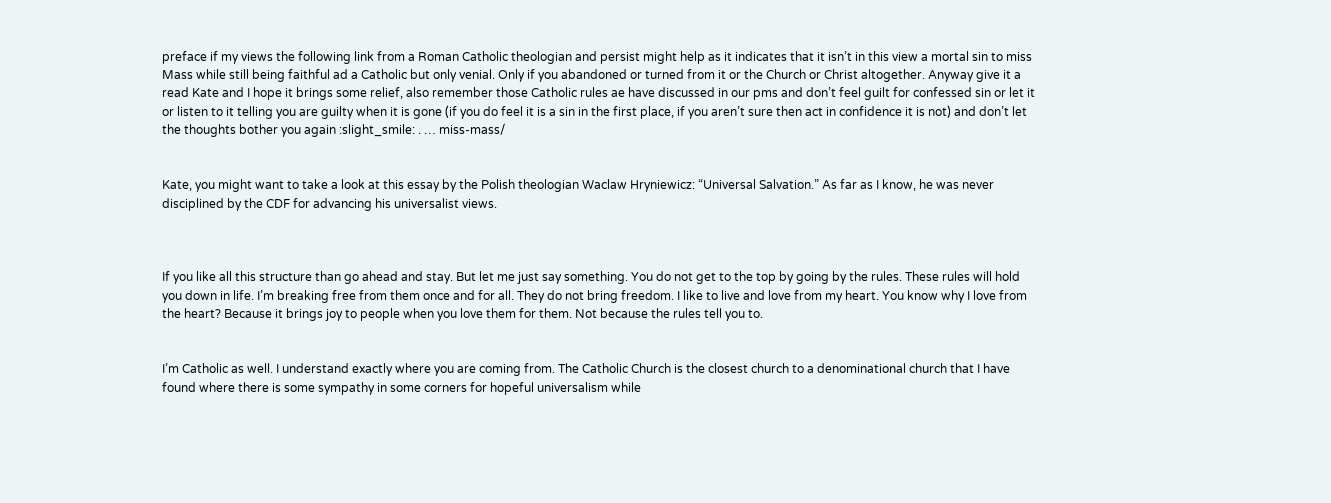preface if my views the following link from a Roman Catholic theologian and persist might help as it indicates that it isn’t in this view a mortal sin to miss Mass while still being faithful ad a Catholic but only venial. Only if you abandoned or turned from it or the Church or Christ altogether. Anyway give it a read Kate and I hope it brings some relief, also remember those Catholic rules ae have discussed in our pms and don’t feel guilt for confessed sin or let it or listen to it telling you are guilty when it is gone (if you do feel it is a sin in the first place, if you aren’t sure then act in confidence it is not) and don’t let the thoughts bother you again :slight_smile: . … miss-mass/


Kate, you might want to take a look at this essay by the Polish theologian Waclaw Hryniewicz: “Universal Salvation.” As far as I know, he was never disciplined by the CDF for advancing his universalist views.



If you like all this structure than go ahead and stay. But let me just say something. You do not get to the top by going by the rules. These rules will hold you down in life. I’m breaking free from them once and for all. They do not bring freedom. I like to live and love from my heart. You know why I love from the heart? Because it brings joy to people when you love them for them. Not because the rules tell you to.


I’m Catholic as well. I understand exactly where you are coming from. The Catholic Church is the closest church to a denominational church that I have found where there is some sympathy in some corners for hopeful universalism while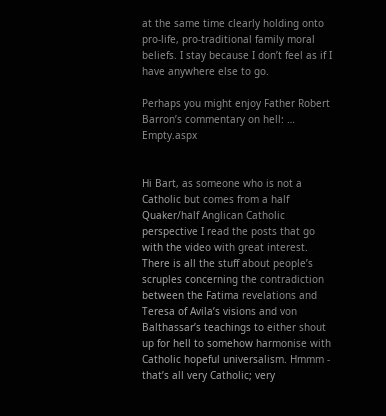at the same time clearly holding onto pro-life, pro-traditional family moral beliefs. I stay because I don’t feel as if I have anywhere else to go.

Perhaps you might enjoy Father Robert Barron’s commentary on hell: … Empty.aspx


Hi Bart, as someone who is not a Catholic but comes from a half Quaker/half Anglican Catholic perspective I read the posts that go with the video with great interest. There is all the stuff about people’s scruples concerning the contradiction between the Fatima revelations and Teresa of Avila’s visions and von Balthassar’s teachings to either shout up for hell to somehow harmonise with Catholic hopeful universalism. Hmmm - that’s all very Catholic; very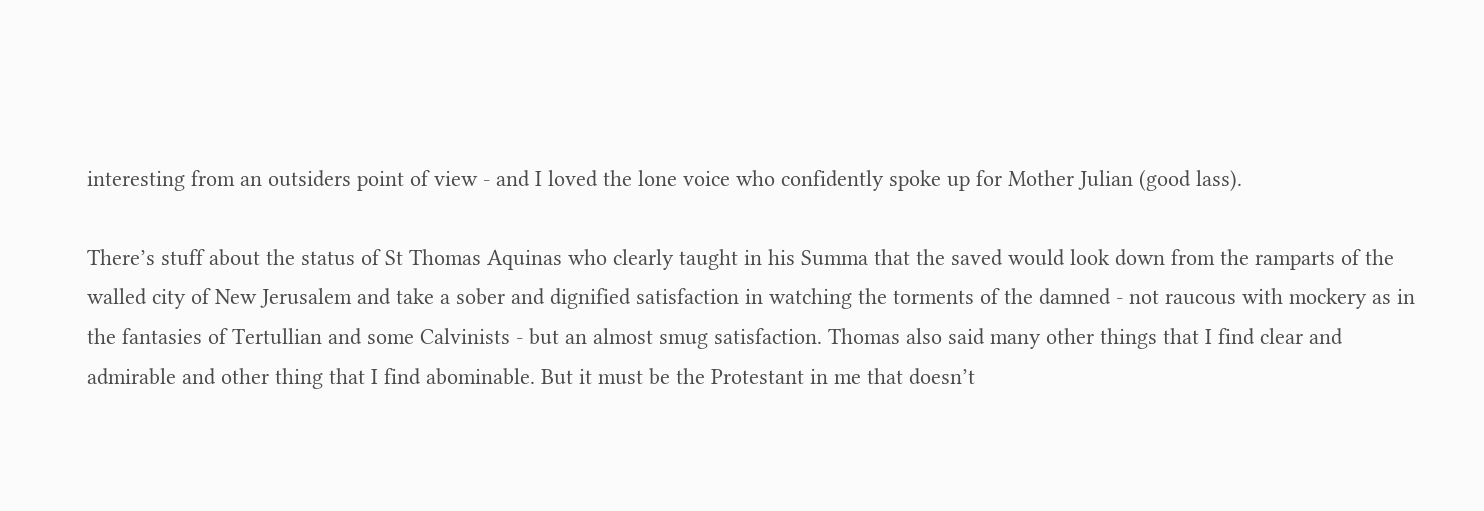interesting from an outsiders point of view - and I loved the lone voice who confidently spoke up for Mother Julian (good lass).

There’s stuff about the status of St Thomas Aquinas who clearly taught in his Summa that the saved would look down from the ramparts of the walled city of New Jerusalem and take a sober and dignified satisfaction in watching the torments of the damned - not raucous with mockery as in the fantasies of Tertullian and some Calvinists - but an almost smug satisfaction. Thomas also said many other things that I find clear and admirable and other thing that I find abominable. But it must be the Protestant in me that doesn’t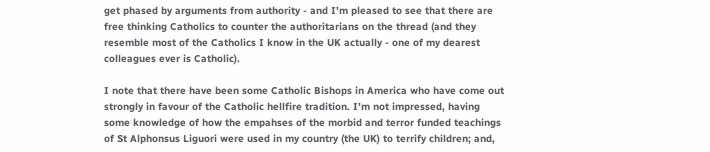get phased by arguments from authority - and I’m pleased to see that there are free thinking Catholics to counter the authoritarians on the thread (and they resemble most of the Catholics I know in the UK actually - one of my dearest colleagues ever is Catholic).

I note that there have been some Catholic Bishops in America who have come out strongly in favour of the Catholic hellfire tradition. I’m not impressed, having some knowledge of how the empahses of the morbid and terror funded teachings of St Alphonsus Liguori were used in my country (the UK) to terrify children; and,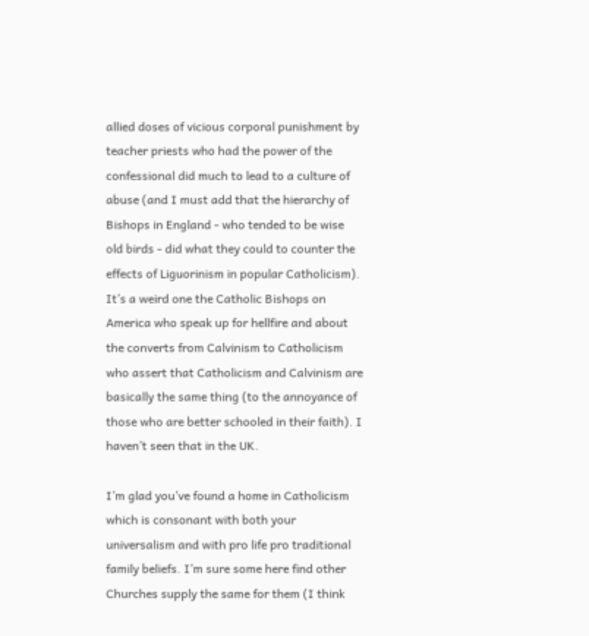allied doses of vicious corporal punishment by teacher priests who had the power of the confessional did much to lead to a culture of abuse (and I must add that the hierarchy of Bishops in England - who tended to be wise old birds - did what they could to counter the effects of Liguorinism in popular Catholicism). It’s a weird one the Catholic Bishops on America who speak up for hellfire and about the converts from Calvinism to Catholicism who assert that Catholicism and Calvinism are basically the same thing (to the annoyance of those who are better schooled in their faith). I haven’t seen that in the UK.

I’m glad you’ve found a home in Catholicism which is consonant with both your universalism and with pro life pro traditional family beliefs. I’m sure some here find other Churches supply the same for them (I think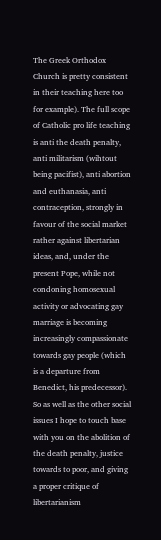The Greek Orthodox Church is pretty consistent in their teaching here too for example). The full scope of Catholic pro life teaching is anti the death penalty, anti militarism (wihtout being pacifist), anti abortion and euthanasia, anti contraception, strongly in favour of the social market rather against libertarian ideas, and, under the present Pope, while not condoning homosexual activity or advocating gay marriage is becoming increasingly compassionate towards gay people (which is a departure from Benedict, his predecessor). So as well as the other social issues I hope to touch base with you on the abolition of the death penalty, justice towards to poor, and giving a proper critique of libertarianism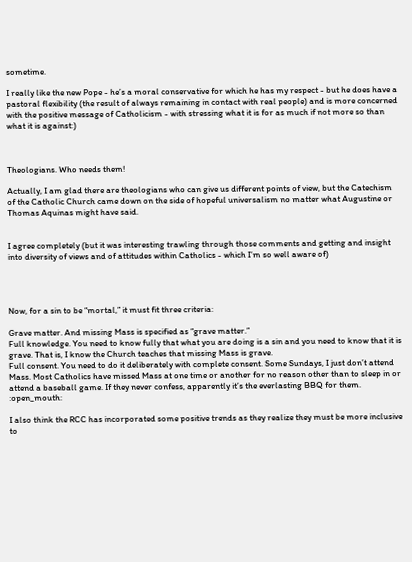sometime.

I really like the new Pope - he’s a moral conservative for which he has my respect - but he does have a pastoral flexibility (the result of always remaining in contact with real people) and is more concerned with the positive message of Catholicism - with stressing what it is for as much if not more so than what it is against:)



Theologians. Who needs them!

Actually, I am glad there are theologians who can give us different points of view, but the Catechism of the Catholic Church came down on the side of hopeful universalism no matter what Augustine or Thomas Aquinas might have said.


I agree completely (but it was interesting trawling through those comments and getting and insight into diversity of views and of attitudes within Catholics - which I’m so well aware of)




Now, for a sin to be “mortal,” it must fit three criteria:

Grave matter. And missing Mass is specified as “grave matter.”
Full knowledge. You need to know fully that what you are doing is a sin and you need to know that it is grave. That is, I know the Church teaches that missing Mass is grave.
Full consent. You need to do it deliberately with complete consent. Some Sundays, I just don’t attend Mass. Most Catholics have missed Mass at one time or another for no reason other than to sleep in or attend a baseball game. If they never confess, apparently it’s the everlasting BBQ for them. :open_mouth:

I also think the RCC has incorporated some positive trends as they realize they must be more inclusive to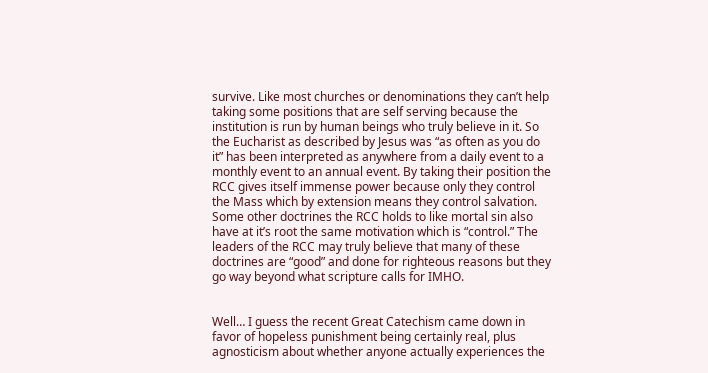survive. Like most churches or denominations they can’t help taking some positions that are self serving because the institution is run by human beings who truly believe in it. So the Eucharist as described by Jesus was “as often as you do it” has been interpreted as anywhere from a daily event to a monthly event to an annual event. By taking their position the RCC gives itself immense power because only they control the Mass which by extension means they control salvation. Some other doctrines the RCC holds to like mortal sin also have at it’s root the same motivation which is “control.” The leaders of the RCC may truly believe that many of these doctrines are “good” and done for righteous reasons but they go way beyond what scripture calls for IMHO.


Well… I guess the recent Great Catechism came down in favor of hopeless punishment being certainly real, plus agnosticism about whether anyone actually experiences the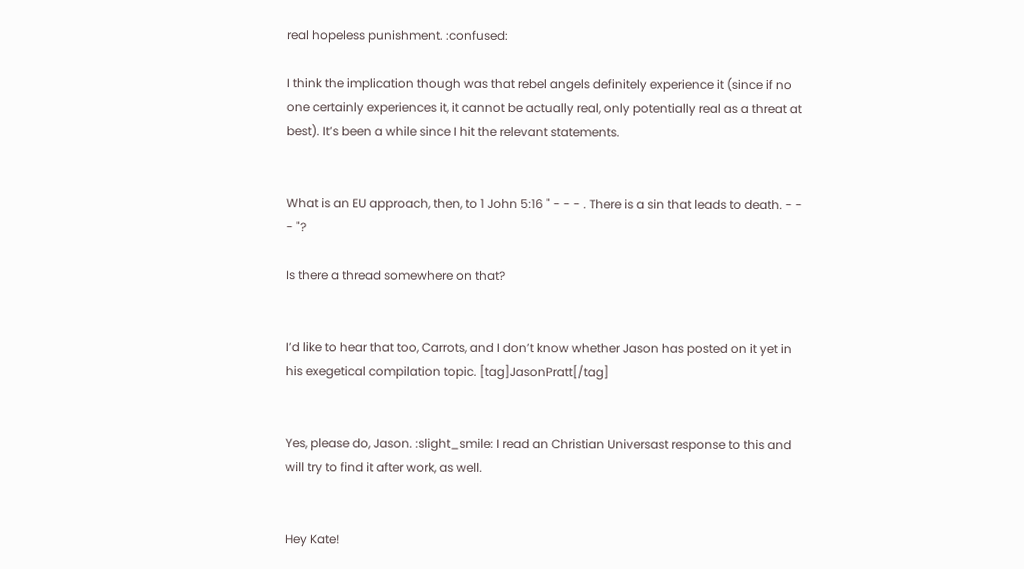real hopeless punishment. :confused:

I think the implication though was that rebel angels definitely experience it (since if no one certainly experiences it, it cannot be actually real, only potentially real as a threat at best). It’s been a while since I hit the relevant statements.


What is an EU approach, then, to 1 John 5:16 " - - - . There is a sin that leads to death. - - - "?

Is there a thread somewhere on that?


I’d like to hear that too, Carrots, and I don’t know whether Jason has posted on it yet in his exegetical compilation topic. [tag]JasonPratt[/tag]


Yes, please do, Jason. :slight_smile: I read an Christian Universast response to this and will try to find it after work, as well.


Hey Kate!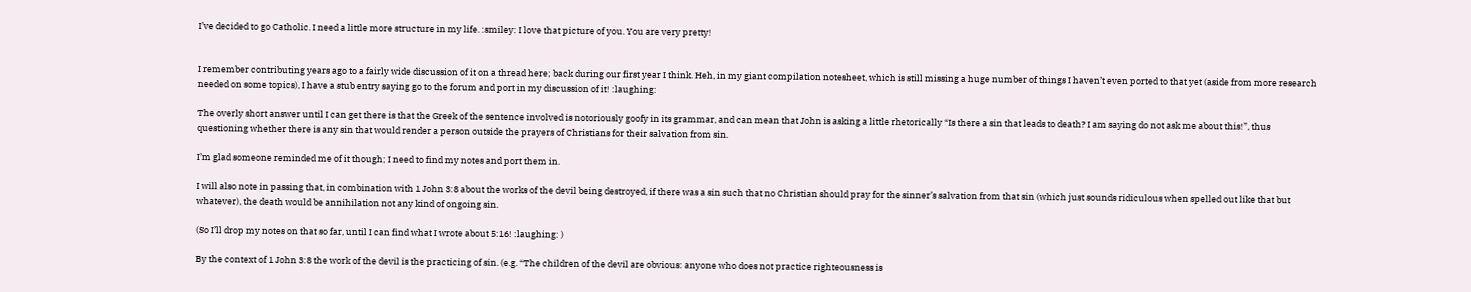I’ve decided to go Catholic. I need a little more structure in my life. :smiley: I love that picture of you. You are very pretty!


I remember contributing years ago to a fairly wide discussion of it on a thread here; back during our first year I think. Heh, in my giant compilation notesheet, which is still missing a huge number of things I haven’t even ported to that yet (aside from more research needed on some topics), I have a stub entry saying go to the forum and port in my discussion of it! :laughing:

The overly short answer until I can get there is that the Greek of the sentence involved is notoriously goofy in its grammar, and can mean that John is asking a little rhetorically “Is there a sin that leads to death? I am saying do not ask me about this!”, thus questioning whether there is any sin that would render a person outside the prayers of Christians for their salvation from sin.

I’m glad someone reminded me of it though; I need to find my notes and port them in.

I will also note in passing that, in combination with 1 John 3:8 about the works of the devil being destroyed, if there was a sin such that no Christian should pray for the sinner’s salvation from that sin (which just sounds ridiculous when spelled out like that but whatever), the death would be annihilation not any kind of ongoing sin.

(So I’ll drop my notes on that so far, until I can find what I wrote about 5:16! :laughing: )

By the context of 1 John 3:8 the work of the devil is the practicing of sin. (e.g. “The children of the devil are obvious: anyone who does not practice righteousness is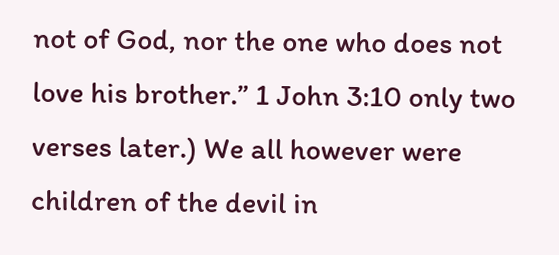not of God, nor the one who does not love his brother.” 1 John 3:10 only two verses later.) We all however were children of the devil in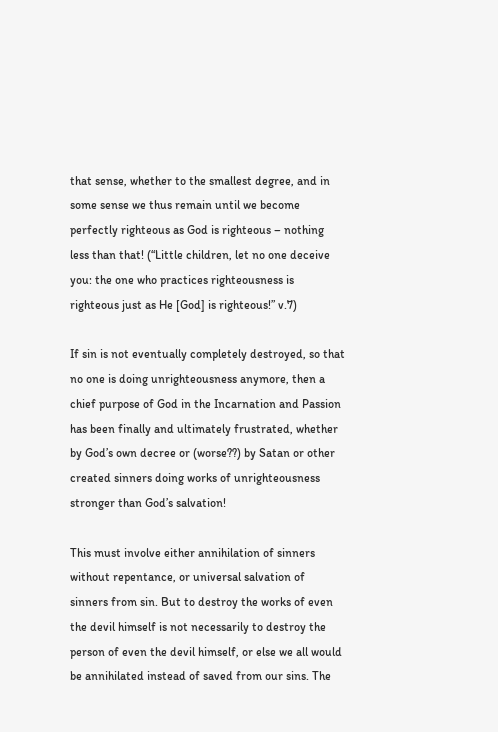that sense, whether to the smallest degree, and in some sense we thus remain until we become perfectly righteous as God is righteous – nothing less than that! (“Little children, let no one deceive you: the one who practices righteousness is righteous just as He [God] is righteous!” v.7)

If sin is not eventually completely destroyed, so that no one is doing unrighteousness anymore, then a chief purpose of God in the Incarnation and Passion has been finally and ultimately frustrated, whether by God’s own decree or (worse??) by Satan or other created sinners doing works of unrighteousness stronger than God’s salvation!

This must involve either annihilation of sinners without repentance, or universal salvation of sinners from sin. But to destroy the works of even the devil himself is not necessarily to destroy the person of even the devil himself, or else we all would be annihilated instead of saved from our sins. The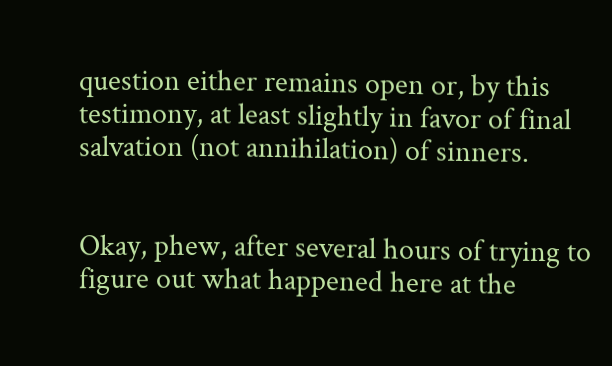question either remains open or, by this testimony, at least slightly in favor of final salvation (not annihilation) of sinners.


Okay, phew, after several hours of trying to figure out what happened here at the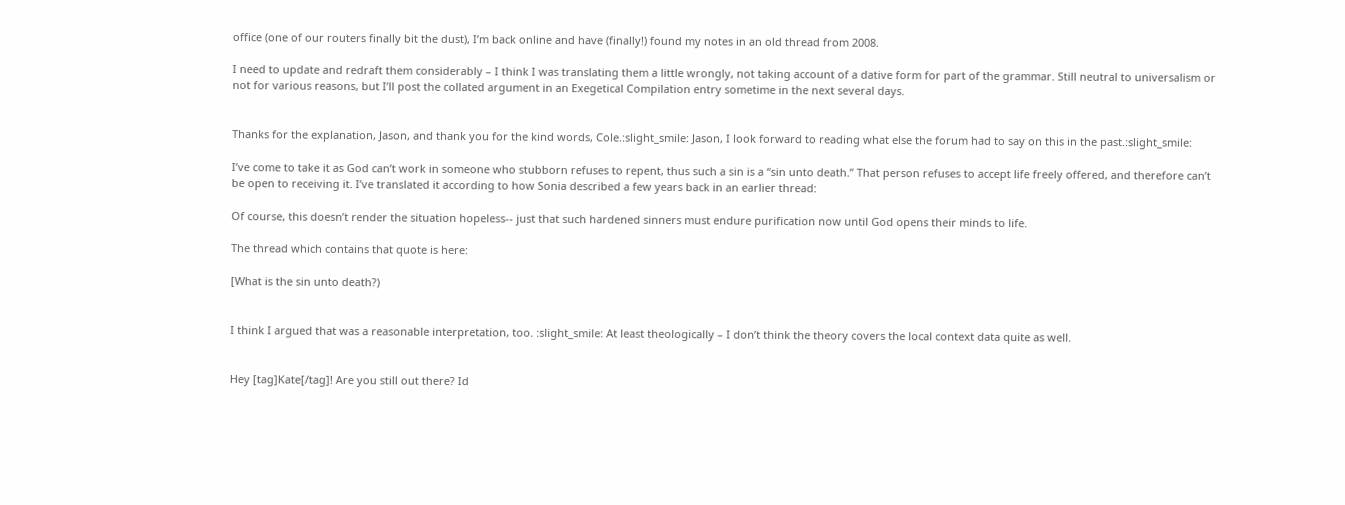office (one of our routers finally bit the dust), I’m back online and have (finally!) found my notes in an old thread from 2008.

I need to update and redraft them considerably – I think I was translating them a little wrongly, not taking account of a dative form for part of the grammar. Still neutral to universalism or not for various reasons, but I’ll post the collated argument in an Exegetical Compilation entry sometime in the next several days.


Thanks for the explanation, Jason, and thank you for the kind words, Cole.:slight_smile: Jason, I look forward to reading what else the forum had to say on this in the past.:slight_smile:

I’ve come to take it as God can’t work in someone who stubborn refuses to repent, thus such a sin is a “sin unto death.” That person refuses to accept life freely offered, and therefore can’t be open to receiving it. I’ve translated it according to how Sonia described a few years back in an earlier thread:

Of course, this doesn’t render the situation hopeless-- just that such hardened sinners must endure purification now until God opens their minds to life.

The thread which contains that quote is here:

[What is the sin unto death?)


I think I argued that was a reasonable interpretation, too. :slight_smile: At least theologically – I don’t think the theory covers the local context data quite as well.


Hey [tag]Kate[/tag]! Are you still out there? Id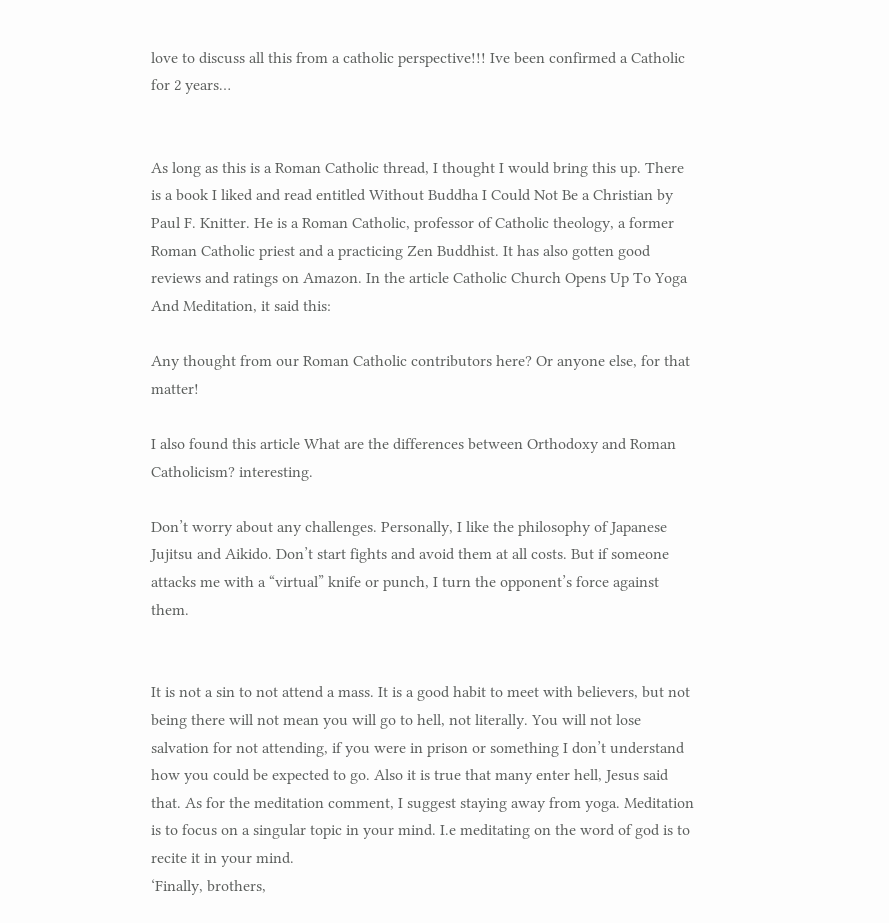love to discuss all this from a catholic perspective!!! Ive been confirmed a Catholic for 2 years…


As long as this is a Roman Catholic thread, I thought I would bring this up. There is a book I liked and read entitled Without Buddha I Could Not Be a Christian by Paul F. Knitter. He is a Roman Catholic, professor of Catholic theology, a former Roman Catholic priest and a practicing Zen Buddhist. It has also gotten good reviews and ratings on Amazon. In the article Catholic Church Opens Up To Yoga And Meditation, it said this:

Any thought from our Roman Catholic contributors here? Or anyone else, for that matter!

I also found this article What are the differences between Orthodoxy and Roman Catholicism? interesting.

Don’t worry about any challenges. Personally, I like the philosophy of Japanese Jujitsu and Aikido. Don’t start fights and avoid them at all costs. But if someone attacks me with a “virtual” knife or punch, I turn the opponent’s force against them.


It is not a sin to not attend a mass. It is a good habit to meet with believers, but not being there will not mean you will go to hell, not literally. You will not lose salvation for not attending, if you were in prison or something I don’t understand how you could be expected to go. Also it is true that many enter hell, Jesus said that. As for the meditation comment, I suggest staying away from yoga. Meditation is to focus on a singular topic in your mind. I.e meditating on the word of god is to recite it in your mind.
‘Finally, brothers,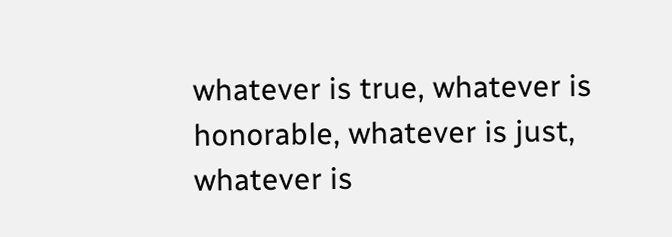whatever is true, whatever is honorable, whatever is just, whatever is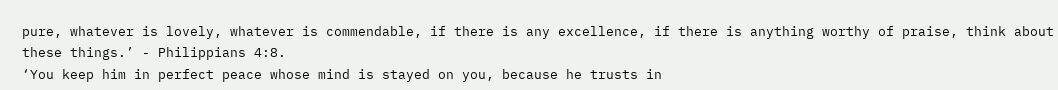pure, whatever is lovely, whatever is commendable, if there is any excellence, if there is anything worthy of praise, think about these things.’ - Philippians 4:8.
‘You keep him in perfect peace whose mind is stayed on you, because he trusts in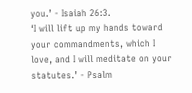you.’ - Isaiah 26:3.
‘I will lift up my hands toward your commandments, which I love, and I will meditate on your statutes.’ - Psalm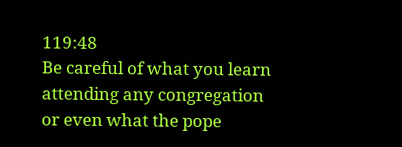119:48
Be careful of what you learn attending any congregation or even what the pope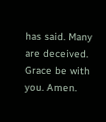has said. Many are deceived. Grace be with you. Amen.